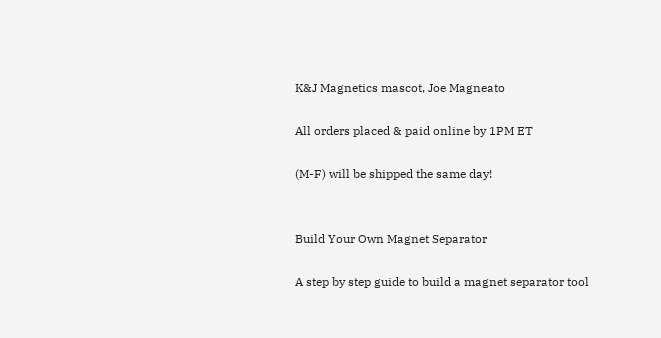K&J Magnetics mascot, Joe Magneato

All orders placed & paid online by 1PM ET

(M-F) will be shipped the same day!


Build Your Own Magnet Separator

A step by step guide to build a magnet separator tool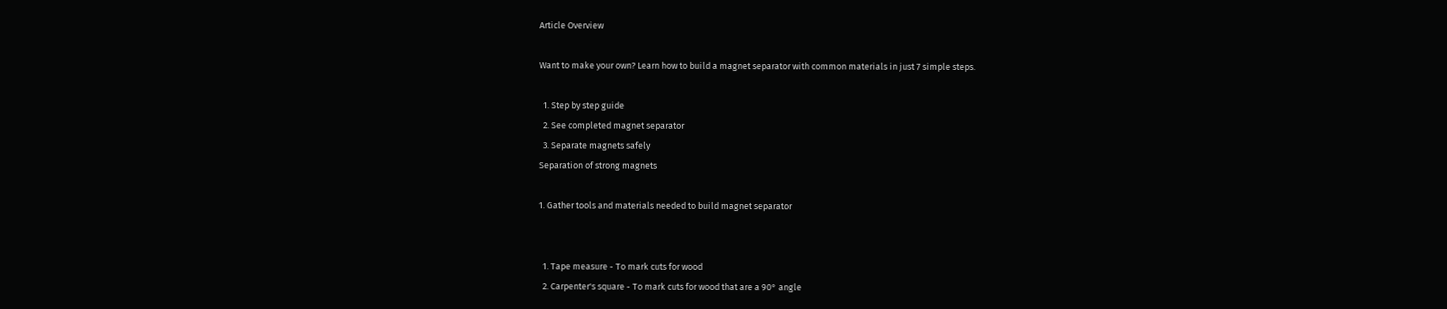Article Overview

Want to make your own? Learn how to build a magnet separator with common materials in just 7 simple steps.

  1. Step by step guide
  2. See completed magnet separator
  3. Separate magnets safely
Separation of strong magnets

1. Gather tools and materials needed to build magnet separator


  1. Tape measure - To mark cuts for wood
  2. Carpenter's square - To mark cuts for wood that are a 90° angle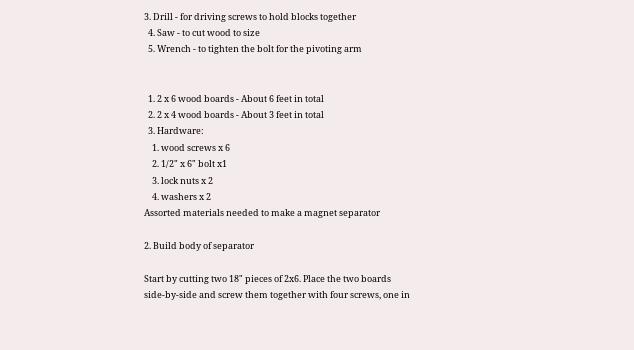3. Drill - for driving screws to hold blocks together
  4. Saw - to cut wood to size
  5. Wrench - to tighten the bolt for the pivoting arm


  1. 2 x 6 wood boards - About 6 feet in total
  2. 2 x 4 wood boards - About 3 feet in total
  3. Hardware:
    1. wood screws x 6
    2. 1/2" x 6" bolt x1
    3. lock nuts x 2
    4. washers x 2
Assorted materials needed to make a magnet separator

2. Build body of separator

Start by cutting two 18" pieces of 2x6. Place the two boards side-by-side and screw them together with four screws, one in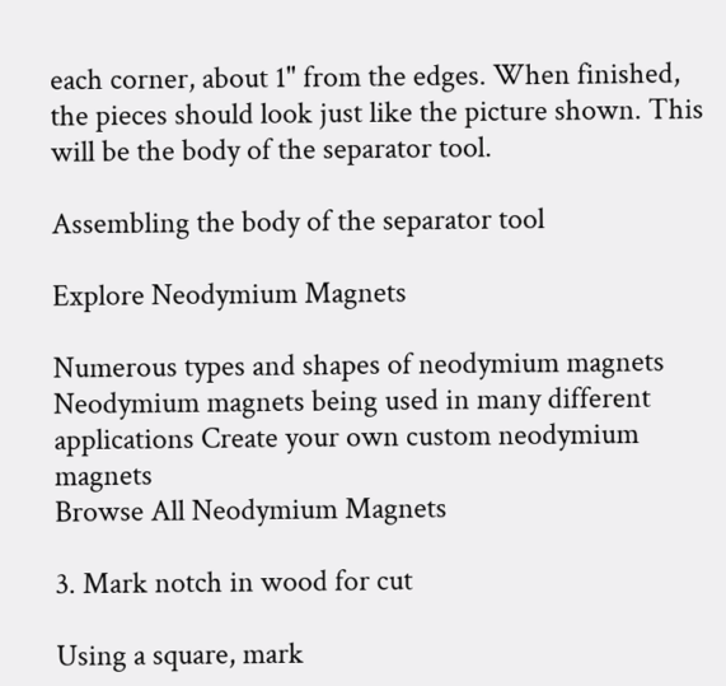each corner, about 1" from the edges. When finished, the pieces should look just like the picture shown. This will be the body of the separator tool.

Assembling the body of the separator tool

Explore Neodymium Magnets

Numerous types and shapes of neodymium magnets Neodymium magnets being used in many different applications Create your own custom neodymium magnets
Browse All Neodymium Magnets

3. Mark notch in wood for cut

Using a square, mark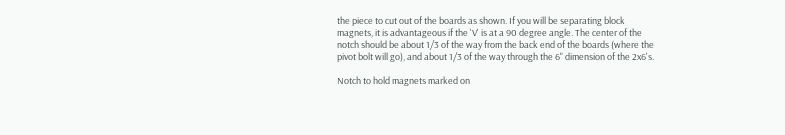the piece to cut out of the boards as shown. If you will be separating block magnets, it is advantageous if the 'V' is at a 90 degree angle. The center of the notch should be about 1/3 of the way from the back end of the boards (where the pivot bolt will go), and about 1/3 of the way through the 6" dimension of the 2x6's.

Notch to hold magnets marked on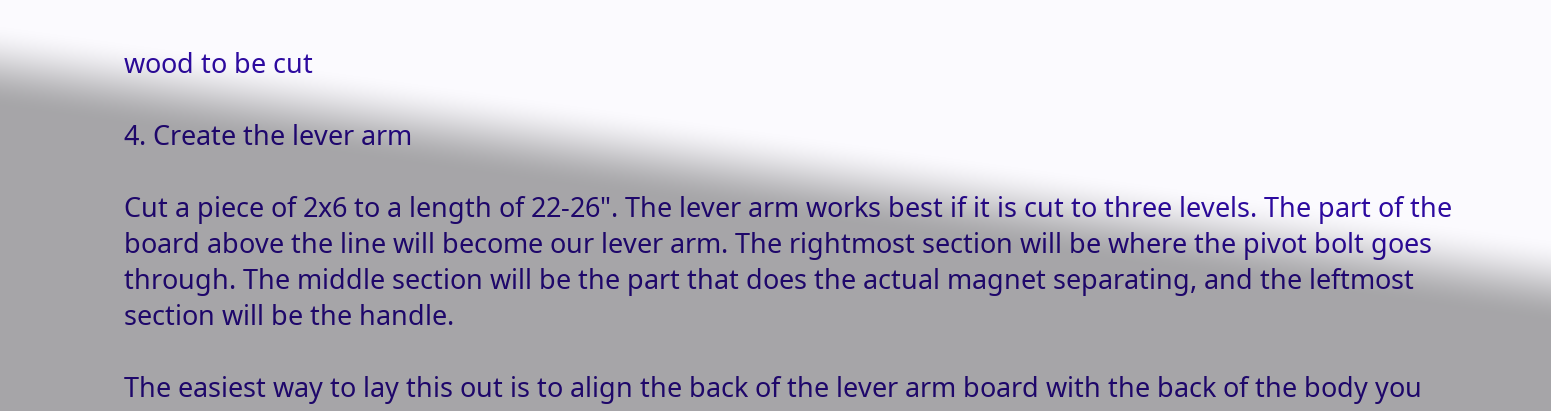wood to be cut

4. Create the lever arm

Cut a piece of 2x6 to a length of 22-26". The lever arm works best if it is cut to three levels. The part of the board above the line will become our lever arm. The rightmost section will be where the pivot bolt goes through. The middle section will be the part that does the actual magnet separating, and the leftmost section will be the handle.

The easiest way to lay this out is to align the back of the lever arm board with the back of the body you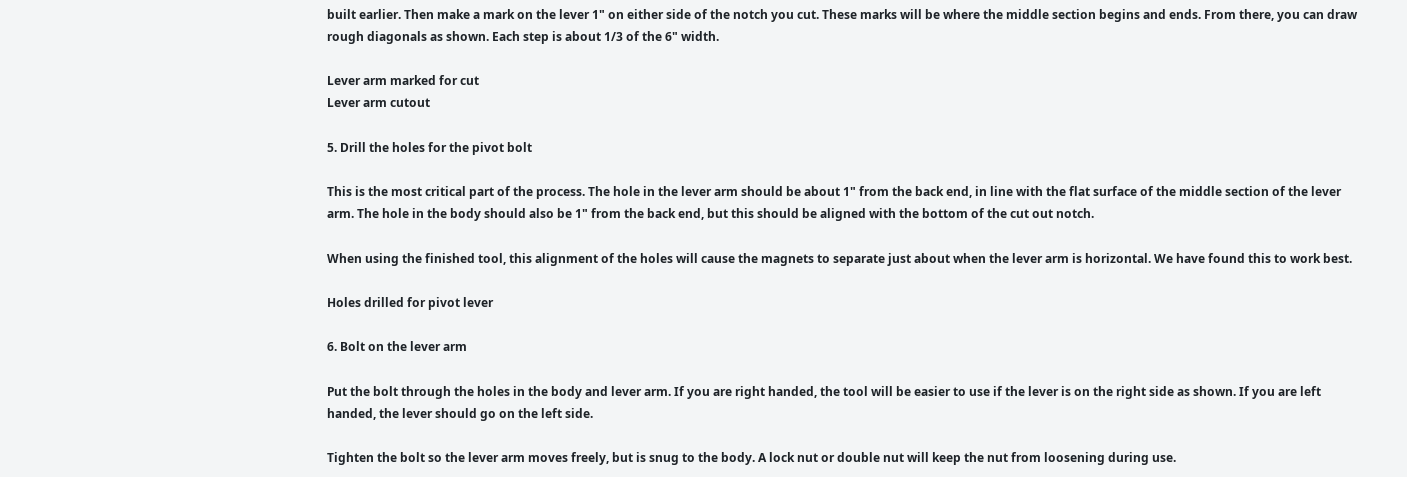built earlier. Then make a mark on the lever 1" on either side of the notch you cut. These marks will be where the middle section begins and ends. From there, you can draw rough diagonals as shown. Each step is about 1/3 of the 6" width.

Lever arm marked for cut
Lever arm cutout

5. Drill the holes for the pivot bolt

This is the most critical part of the process. The hole in the lever arm should be about 1" from the back end, in line with the flat surface of the middle section of the lever arm. The hole in the body should also be 1" from the back end, but this should be aligned with the bottom of the cut out notch.

When using the finished tool, this alignment of the holes will cause the magnets to separate just about when the lever arm is horizontal. We have found this to work best.

Holes drilled for pivot lever

6. Bolt on the lever arm

Put the bolt through the holes in the body and lever arm. If you are right handed, the tool will be easier to use if the lever is on the right side as shown. If you are left handed, the lever should go on the left side.

Tighten the bolt so the lever arm moves freely, but is snug to the body. A lock nut or double nut will keep the nut from loosening during use.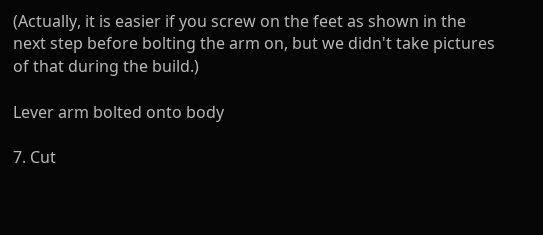(Actually, it is easier if you screw on the feet as shown in the next step before bolting the arm on, but we didn't take pictures of that during the build.)

Lever arm bolted onto body

7. Cut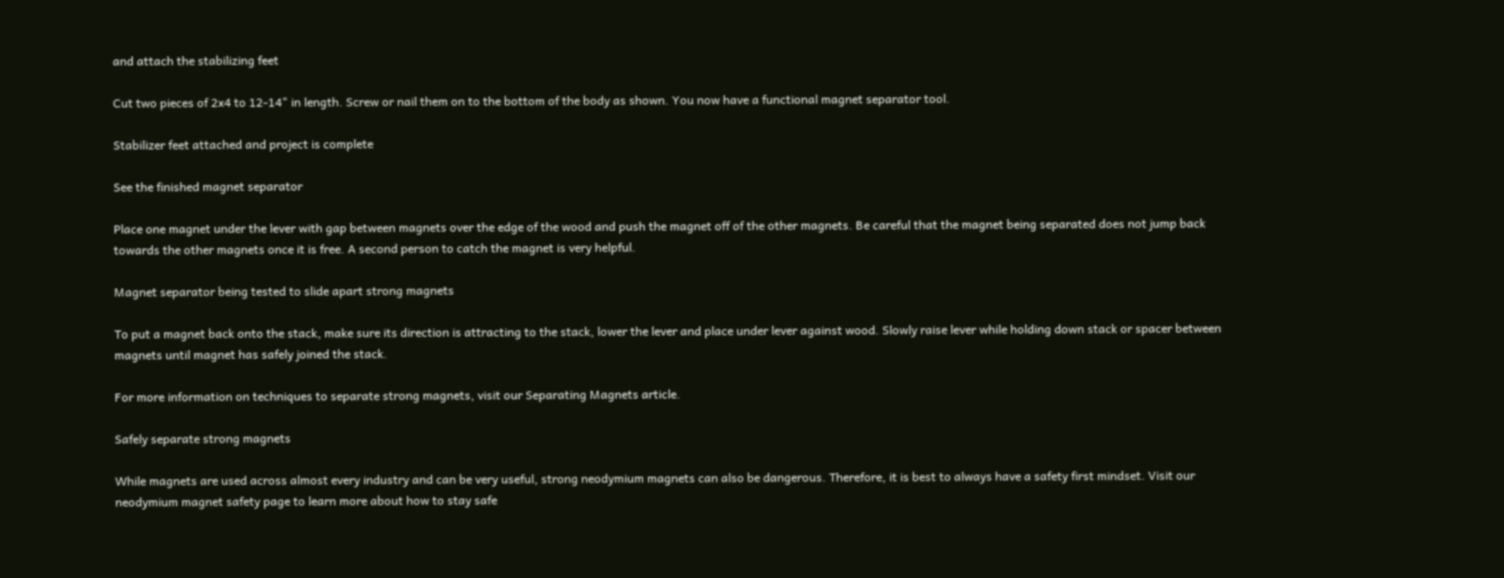and attach the stabilizing feet

Cut two pieces of 2x4 to 12-14" in length. Screw or nail them on to the bottom of the body as shown. You now have a functional magnet separator tool.

Stabilizer feet attached and project is complete

See the finished magnet separator

Place one magnet under the lever with gap between magnets over the edge of the wood and push the magnet off of the other magnets. Be careful that the magnet being separated does not jump back towards the other magnets once it is free. A second person to catch the magnet is very helpful.

Magnet separator being tested to slide apart strong magnets

To put a magnet back onto the stack, make sure its direction is attracting to the stack, lower the lever and place under lever against wood. Slowly raise lever while holding down stack or spacer between magnets until magnet has safely joined the stack.

For more information on techniques to separate strong magnets, visit our Separating Magnets article.

Safely separate strong magnets

While magnets are used across almost every industry and can be very useful, strong neodymium magnets can also be dangerous. Therefore, it is best to always have a safety first mindset. Visit our neodymium magnet safety page to learn more about how to stay safe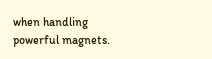when handling powerful magnets.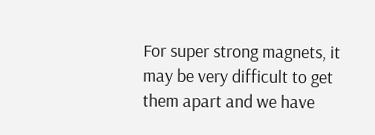For super strong magnets, it may be very difficult to get them apart and we have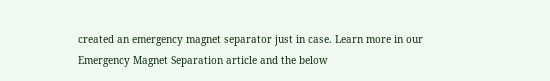created an emergency magnet separator just in case. Learn more in our Emergency Magnet Separation article and the below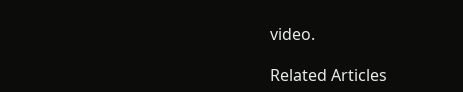video.

Related Articles